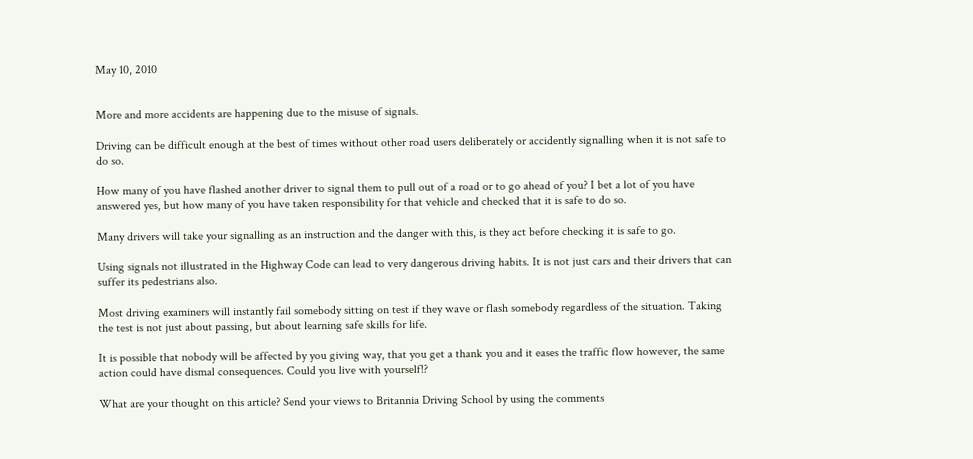May 10, 2010


More and more accidents are happening due to the misuse of signals.

Driving can be difficult enough at the best of times without other road users deliberately or accidently signalling when it is not safe to do so.

How many of you have flashed another driver to signal them to pull out of a road or to go ahead of you? I bet a lot of you have answered yes, but how many of you have taken responsibility for that vehicle and checked that it is safe to do so.

Many drivers will take your signalling as an instruction and the danger with this, is they act before checking it is safe to go.

Using signals not illustrated in the Highway Code can lead to very dangerous driving habits. It is not just cars and their drivers that can suffer its pedestrians also.

Most driving examiners will instantly fail somebody sitting on test if they wave or flash somebody regardless of the situation. Taking the test is not just about passing, but about learning safe skills for life.

It is possible that nobody will be affected by you giving way, that you get a thank you and it eases the traffic flow however, the same action could have dismal consequences. Could you live with yourself!?

What are your thought on this article? Send your views to Britannia Driving School by using the comments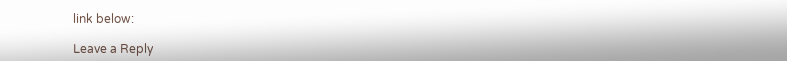link below:

Leave a Reply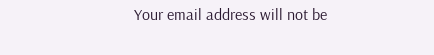Your email address will not be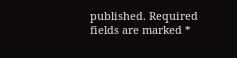published. Required fields are marked *